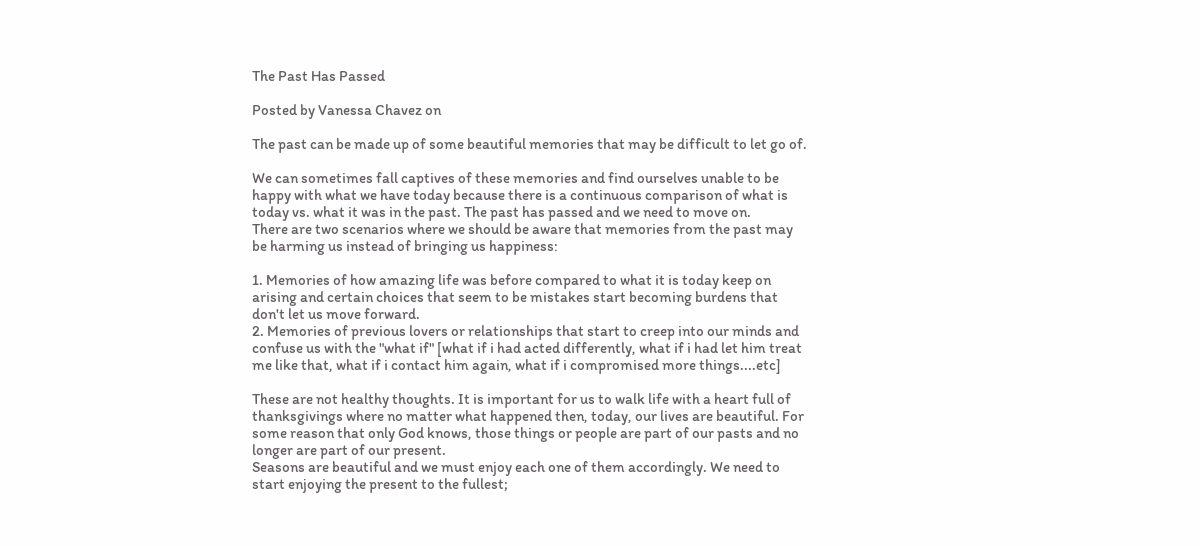The Past Has Passed

Posted by Vanessa Chavez on

The past can be made up of some beautiful memories that may be difficult to let go of.

We can sometimes fall captives of these memories and find ourselves unable to be happy with what we have today because there is a continuous comparison of what is today vs. what it was in the past. The past has passed and we need to move on.
There are two scenarios where we should be aware that memories from the past may be harming us instead of bringing us happiness:

1. Memories of how amazing life was before compared to what it is today keep on arising and certain choices that seem to be mistakes start becoming burdens that don't let us move forward.
2. Memories of previous lovers or relationships that start to creep into our minds and confuse us with the "what if" [what if i had acted differently, what if i had let him treat me like that, what if i contact him again, what if i compromised more things....etc]

These are not healthy thoughts. It is important for us to walk life with a heart full of thanksgivings where no matter what happened then, today, our lives are beautiful. For some reason that only God knows, those things or people are part of our pasts and no longer are part of our present.
Seasons are beautiful and we must enjoy each one of them accordingly. We need to start enjoying the present to the fullest;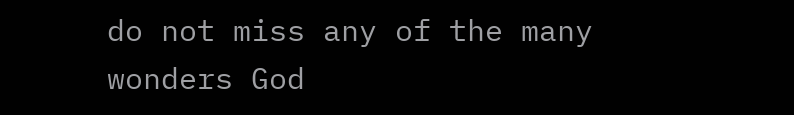do not miss any of the many wonders God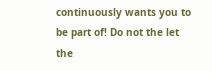continuously wants you to be part of! Do not the let the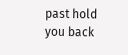past hold you back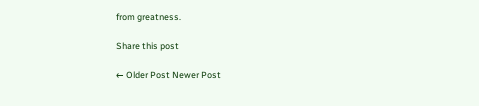from greatness.

Share this post

← Older Post Newer Post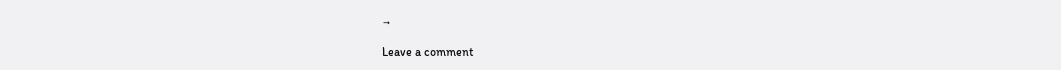→

Leave a comment